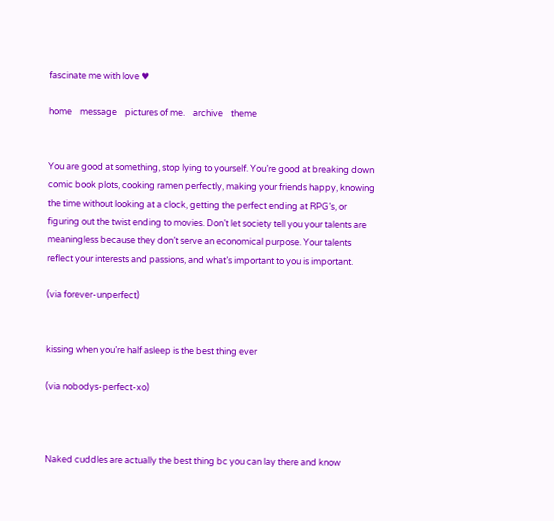fascinate me with love ♥

home    message    pictures of me.    archive    theme


You are good at something, stop lying to yourself. You’re good at breaking down comic book plots, cooking ramen perfectly, making your friends happy, knowing the time without looking at a clock, getting the perfect ending at RPG’s, or figuring out the twist ending to movies. Don’t let society tell you your talents are meaningless because they don’t serve an economical purpose. Your talents reflect your interests and passions, and what’s important to you is important.

(via forever-unperfect)


kissing when you’re half asleep is the best thing ever

(via nobodys-perfect-xo)



Naked cuddles are actually the best thing bc you can lay there and know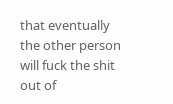that eventually the other person will fuck the shit out of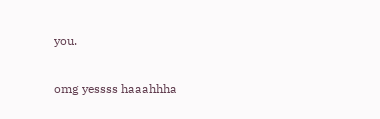you.

omg yessss haaahhha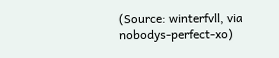(Source: winterfvll, via nobodys-perfect-xo)